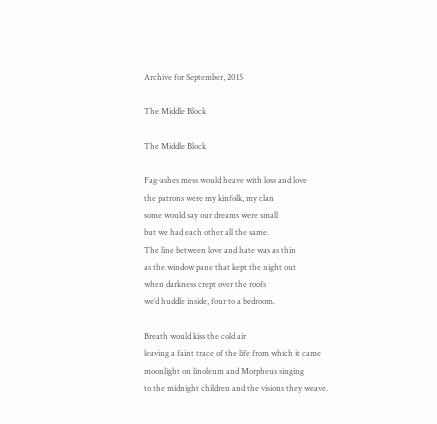Archive for September, 2015

The Middle Block

The Middle Block

Fag-ashes mess would heave with loss and love
the patrons were my kinfolk, my clan
some would say our dreams were small
but we had each other all the same.
The line between love and hate was as thin
as the window pane that kept the night out
when darkness crept over the roofs
we’d huddle inside, four to a bedroom.

Breath would kiss the cold air
leaving a faint trace of the life from which it came
moonlight on linoleum and Morpheus singing
to the midnight children and the visions they weave.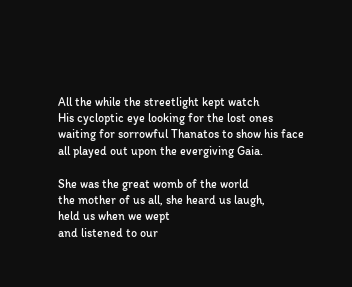All the while the streetlight kept watch
His cycloptic eye looking for the lost ones
waiting for sorrowful Thanatos to show his face
all played out upon the evergiving Gaia.

She was the great womb of the world
the mother of us all, she heard us laugh,
held us when we wept
and listened to our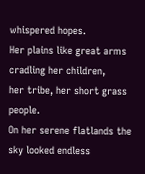whispered hopes.
Her plains like great arms cradling her children,
her tribe, her short grass people.
On her serene flatlands the sky looked endless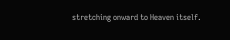stretching onward to Heaven itself.